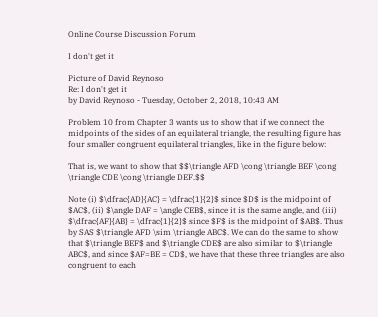Online Course Discussion Forum

I don't get it

Picture of David Reynoso
Re: I don't get it
by David Reynoso - Tuesday, October 2, 2018, 10:43 AM

Problem 10 from Chapter 3 wants us to show that if we connect the midpoints of the sides of an equilateral triangle, the resulting figure has four smaller congruent equilateral triangles, like in the figure below:

That is, we want to show that $$\triangle AFD \cong \triangle BEF \cong \triangle CDE \cong \triangle DEF.$$

Note (i) $\dfrac{AD}{AC} = \dfrac{1}{2}$ since $D$ is the midpoint of $AC$, (ii) $\angle DAF = \angle CEB$, since it is the same angle, and (iii) $\dfrac{AF}{AB} = \dfrac{1}{2}$ since $F$ is the midpoint of $AB$. Thus by SAS $\triangle AFD \sim \triangle ABC$. We can do the same to show that $\triangle BEF$ and $\triangle CDE$ are also similar to $\triangle ABC$, and since $AF=BE = CD$, we have that these three triangles are also congruent to each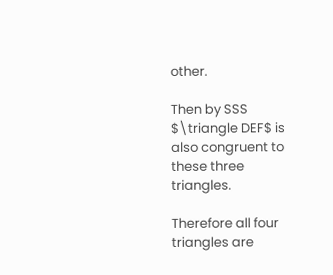other.

Then by SSS $\triangle DEF$ is also congruent to these three triangles.

Therefore all four triangles are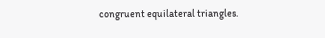congruent equilateral triangles.